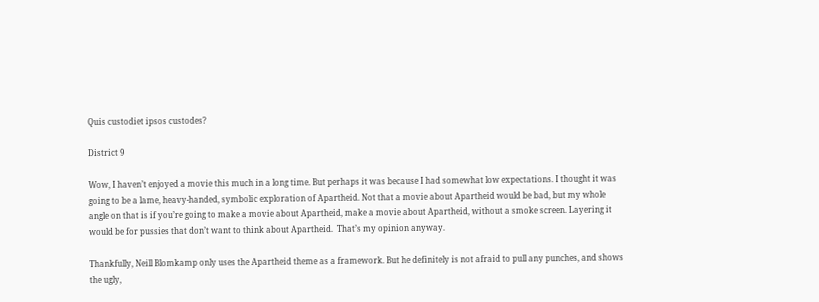Quis custodiet ipsos custodes?

District 9

Wow, I haven’t enjoyed a movie this much in a long time. But perhaps it was because I had somewhat low expectations. I thought it was going to be a lame, heavy-handed, symbolic exploration of Apartheid. Not that a movie about Apartheid would be bad, but my whole angle on that is if you’re going to make a movie about Apartheid, make a movie about Apartheid, without a smoke screen. Layering it would be for pussies that don’t want to think about Apartheid.  That’s my opinion anyway.

Thankfully, Neill Blomkamp only uses the Apartheid theme as a framework. But he definitely is not afraid to pull any punches, and shows the ugly,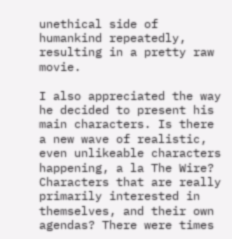unethical side of humankind repeatedly, resulting in a pretty raw movie.

I also appreciated the way he decided to present his main characters. Is there a new wave of realistic, even unlikeable characters happening, a la The Wire? Characters that are really primarily interested in themselves, and their own agendas? There were times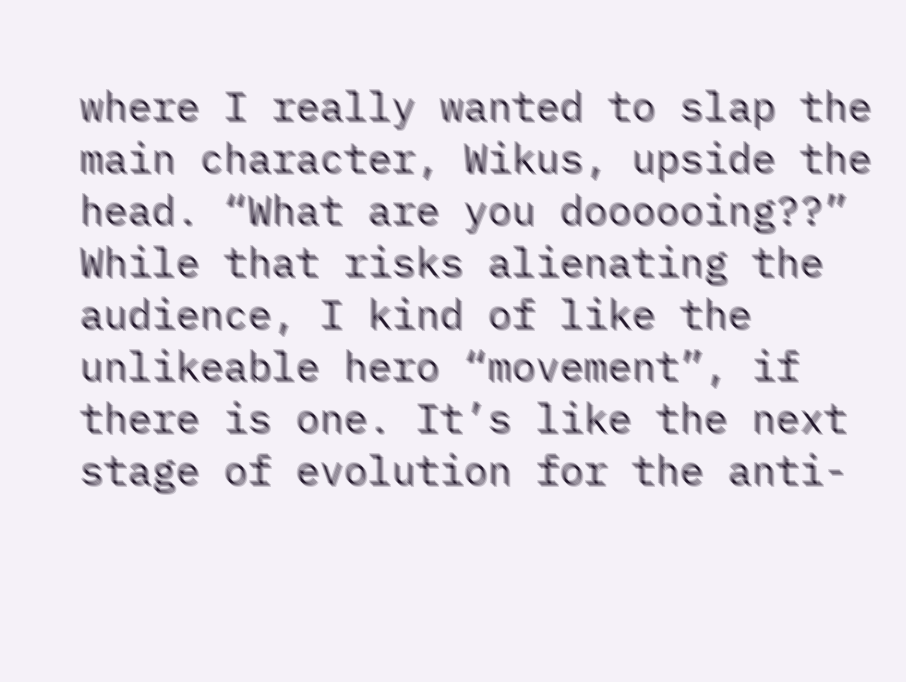where I really wanted to slap the main character, Wikus, upside the head. “What are you doooooing??” While that risks alienating the audience, I kind of like the unlikeable hero “movement”, if there is one. It’s like the next stage of evolution for the anti-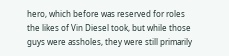hero, which before was reserved for roles the likes of Vin Diesel took, but while those guys were assholes, they were still primarily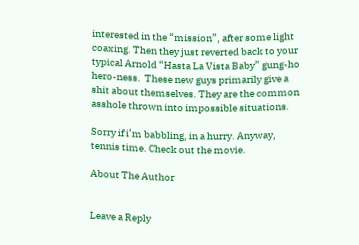interested in the “mission”, after some light coaxing. Then they just reverted back to your typical Arnold “Hasta La Vista Baby” gung-ho hero-ness.  These new guys primarily give a shit about themselves. They are the common asshole thrown into impossible situations.

Sorry if i’m babbling, in a hurry. Anyway, tennis time. Check out the movie.

About The Author


Leave a Reply